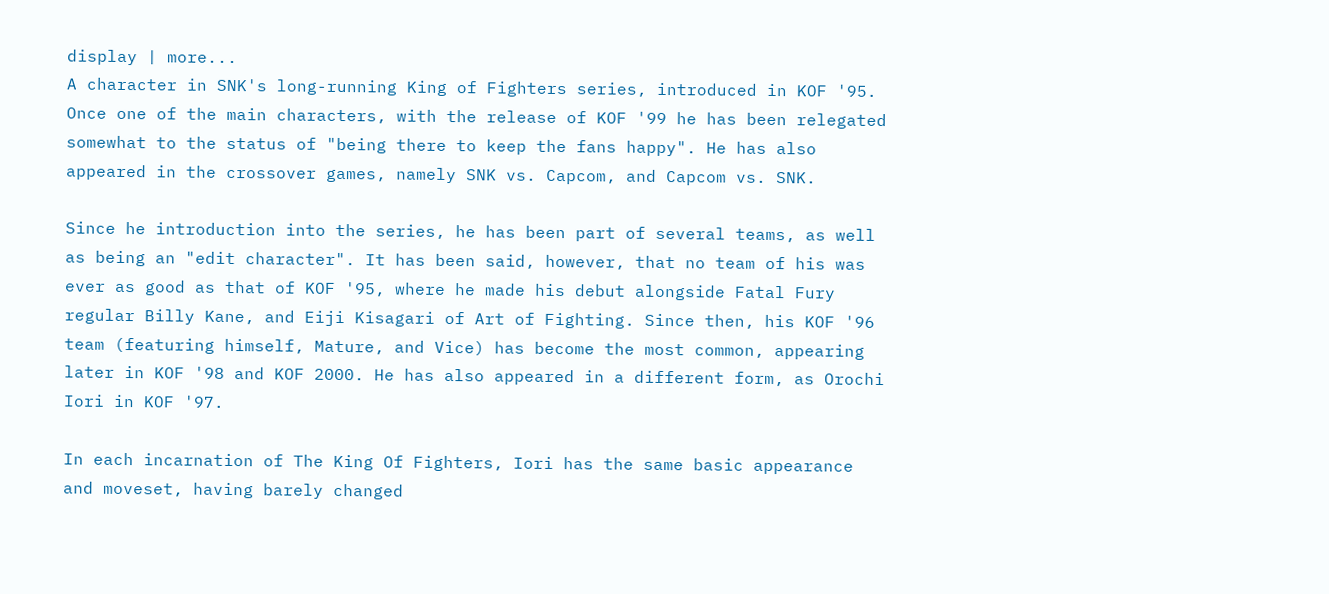display | more...
A character in SNK's long-running King of Fighters series, introduced in KOF '95. Once one of the main characters, with the release of KOF '99 he has been relegated somewhat to the status of "being there to keep the fans happy". He has also appeared in the crossover games, namely SNK vs. Capcom, and Capcom vs. SNK.

Since he introduction into the series, he has been part of several teams, as well as being an "edit character". It has been said, however, that no team of his was ever as good as that of KOF '95, where he made his debut alongside Fatal Fury regular Billy Kane, and Eiji Kisagari of Art of Fighting. Since then, his KOF '96 team (featuring himself, Mature, and Vice) has become the most common, appearing later in KOF '98 and KOF 2000. He has also appeared in a different form, as Orochi Iori in KOF '97.

In each incarnation of The King Of Fighters, Iori has the same basic appearance and moveset, having barely changed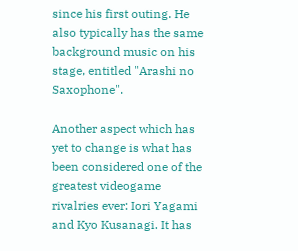since his first outing. He also typically has the same background music on his stage, entitled "Arashi no Saxophone".

Another aspect which has yet to change is what has been considered one of the greatest videogame rivalries ever: Iori Yagami and Kyo Kusanagi. It has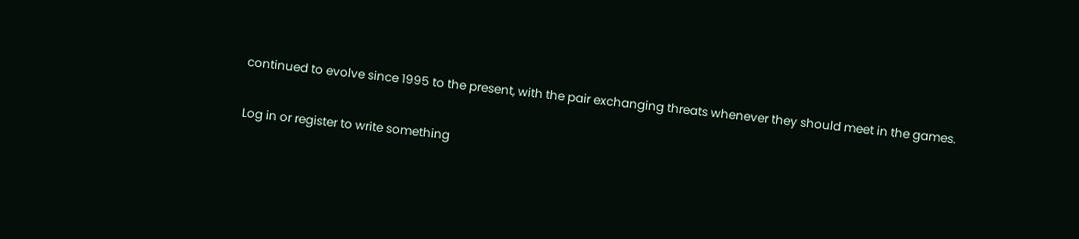continued to evolve since 1995 to the present, with the pair exchanging threats whenever they should meet in the games.

Log in or register to write something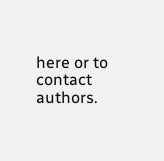here or to contact authors.